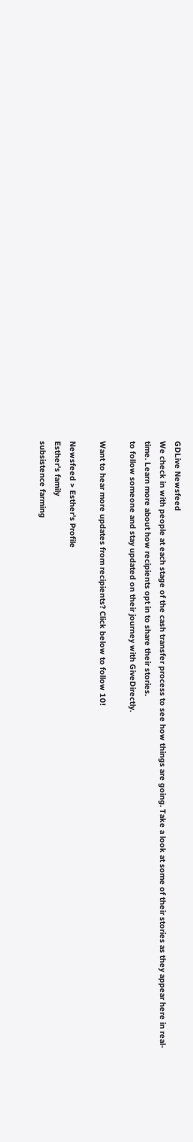GDLive Newsfeed
We check in with people at each stage of the cash transfer process to see how things are going. Take a look at some of their stories as they appear here in real-time. Learn more about how recipients opt in to share their stories.
to follow someone and stay updated on their journey with GiveDirectly.

Want to hear more updates from recipients? Click below to follow 10!

Newsfeed > Esther's Profile
Esther's family
subsistence farming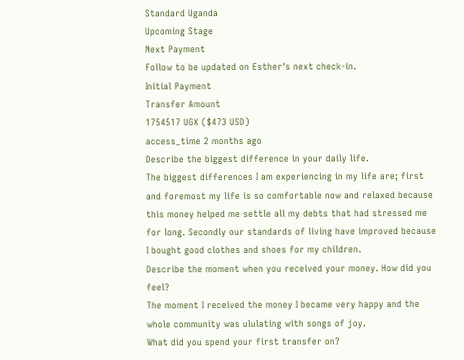Standard Uganda
Upcoming Stage
Next Payment
Follow to be updated on Esther's next check-in.
Initial Payment
Transfer Amount
1754517 UGX ($473 USD)
access_time 2 months ago
Describe the biggest difference in your daily life.
The biggest differences I am experiencing in my life are; first and foremost my life is so comfortable now and relaxed because this money helped me settle all my debts that had stressed me for long. Secondly our standards of living have improved because I bought good clothes and shoes for my children.
Describe the moment when you received your money. How did you feel?
The moment I received the money I became very happy and the whole community was ululating with songs of joy.
What did you spend your first transfer on?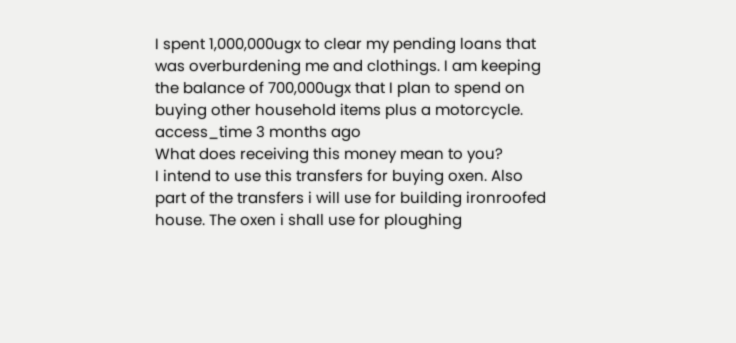I spent 1,000,000ugx to clear my pending loans that was overburdening me and clothings. I am keeping the balance of 700,000ugx that I plan to spend on buying other household items plus a motorcycle.
access_time 3 months ago
What does receiving this money mean to you?
I intend to use this transfers for buying oxen. Also part of the transfers i will use for building ironroofed house. The oxen i shall use for ploughing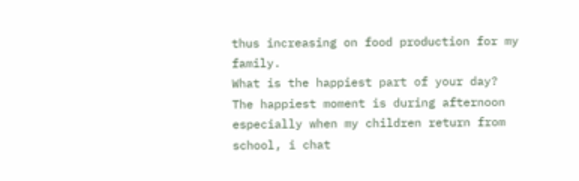thus increasing on food production for my family.
What is the happiest part of your day?
The happiest moment is during afternoon especially when my children return from school, i chat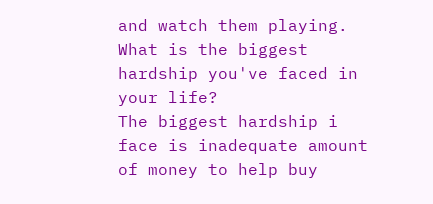and watch them playing.
What is the biggest hardship you've faced in your life?
The biggest hardship i face is inadequate amount of money to help buy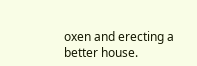oxen and erecting a better house.